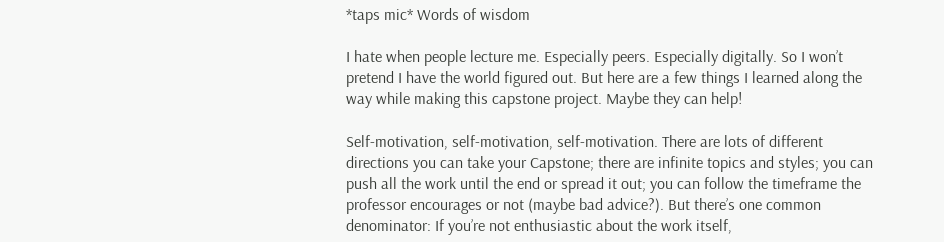*taps mic* Words of wisdom

I hate when people lecture me. Especially peers. Especially digitally. So I won’t pretend I have the world figured out. But here are a few things I learned along the way while making this capstone project. Maybe they can help!

Self-motivation, self-motivation, self-motivation. There are lots of different directions you can take your Capstone; there are infinite topics and styles; you can push all the work until the end or spread it out; you can follow the timeframe the professor encourages or not (maybe bad advice?). But there’s one common denominator: If you’re not enthusiastic about the work itself,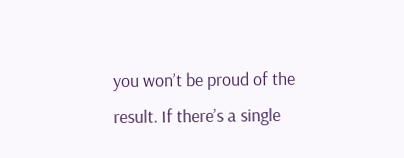you won’t be proud of the result. If there’s a single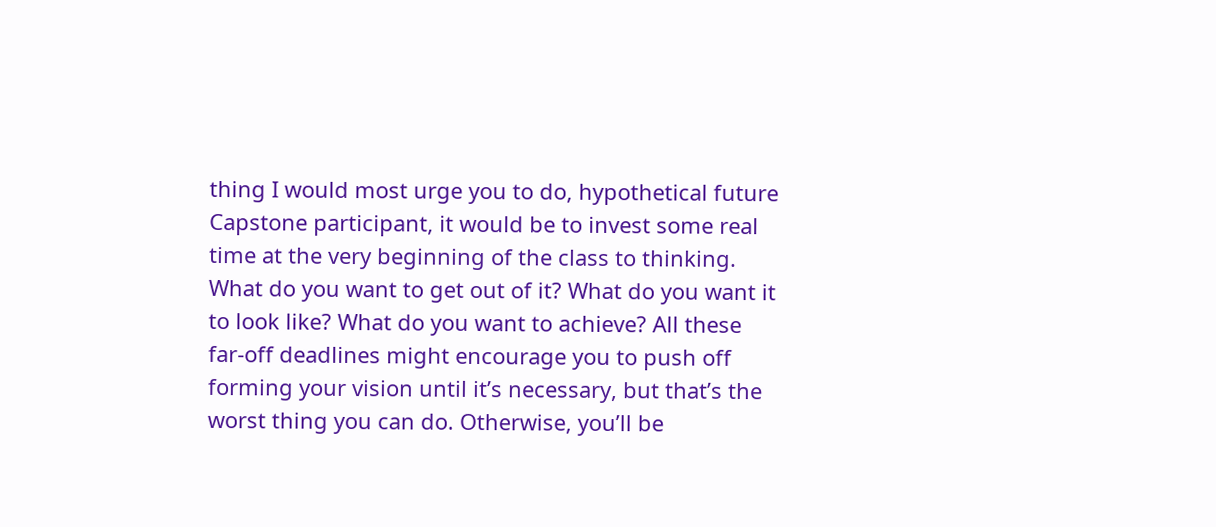thing I would most urge you to do, hypothetical future Capstone participant, it would be to invest some real time at the very beginning of the class to thinking. What do you want to get out of it? What do you want it to look like? What do you want to achieve? All these far-off deadlines might encourage you to push off forming your vision until it’s necessary, but that’s the worst thing you can do. Otherwise, you’ll be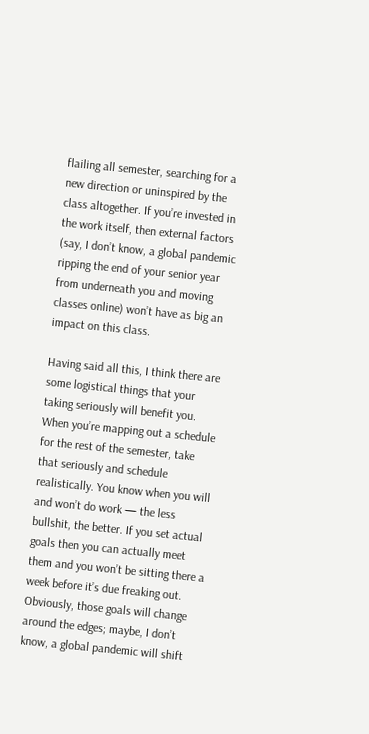flailing all semester, searching for a new direction or uninspired by the class altogether. If you’re invested in the work itself, then external factors (say, I don’t know, a global pandemic ripping the end of your senior year from underneath you and moving classes online) won’t have as big an impact on this class.

Having said all this, I think there are some logistical things that your taking seriously will benefit you. When you’re mapping out a schedule for the rest of the semester, take that seriously and schedule realistically. You know when you will and won’t do work — the less bullshit, the better. If you set actual goals then you can actually meet them and you won’t be sitting there a week before it’s due freaking out. Obviously, those goals will change around the edges; maybe, I don’t know, a global pandemic will shift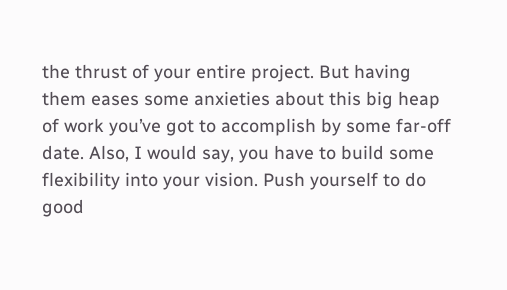the thrust of your entire project. But having them eases some anxieties about this big heap of work you’ve got to accomplish by some far-off date. Also, I would say, you have to build some flexibility into your vision. Push yourself to do good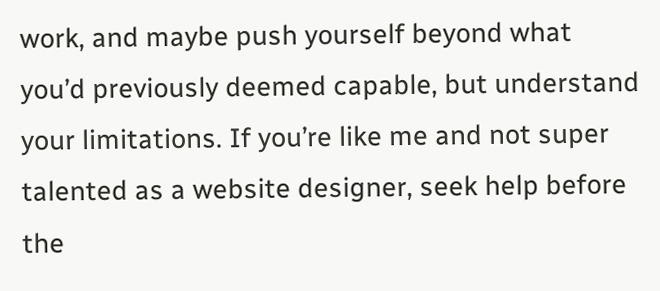work, and maybe push yourself beyond what you’d previously deemed capable, but understand your limitations. If you’re like me and not super talented as a website designer, seek help before the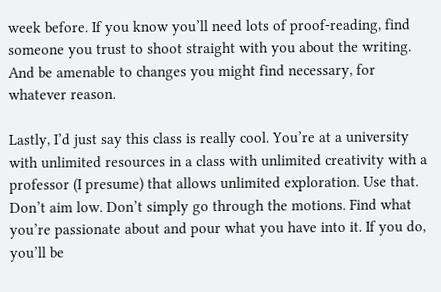week before. If you know you’ll need lots of proof-reading, find someone you trust to shoot straight with you about the writing. And be amenable to changes you might find necessary, for whatever reason.

Lastly, I’d just say this class is really cool. You’re at a university with unlimited resources in a class with unlimited creativity with a professor (I presume) that allows unlimited exploration. Use that. Don’t aim low. Don’t simply go through the motions. Find what you’re passionate about and pour what you have into it. If you do, you’ll be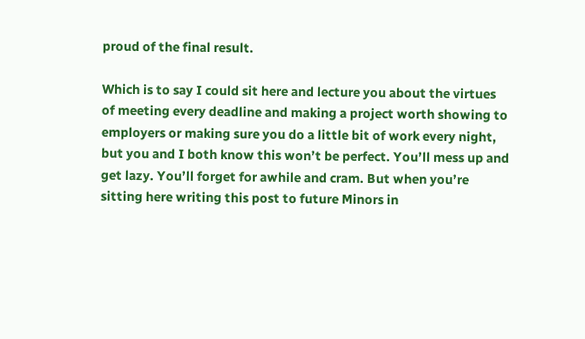proud of the final result.

Which is to say I could sit here and lecture you about the virtues of meeting every deadline and making a project worth showing to employers or making sure you do a little bit of work every night, but you and I both know this won’t be perfect. You’ll mess up and get lazy. You’ll forget for awhile and cram. But when you’re sitting here writing this post to future Minors in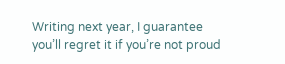Writing next year, I guarantee you’ll regret it if you’re not proud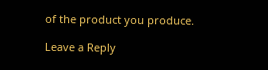of the product you produce.

Leave a Reply